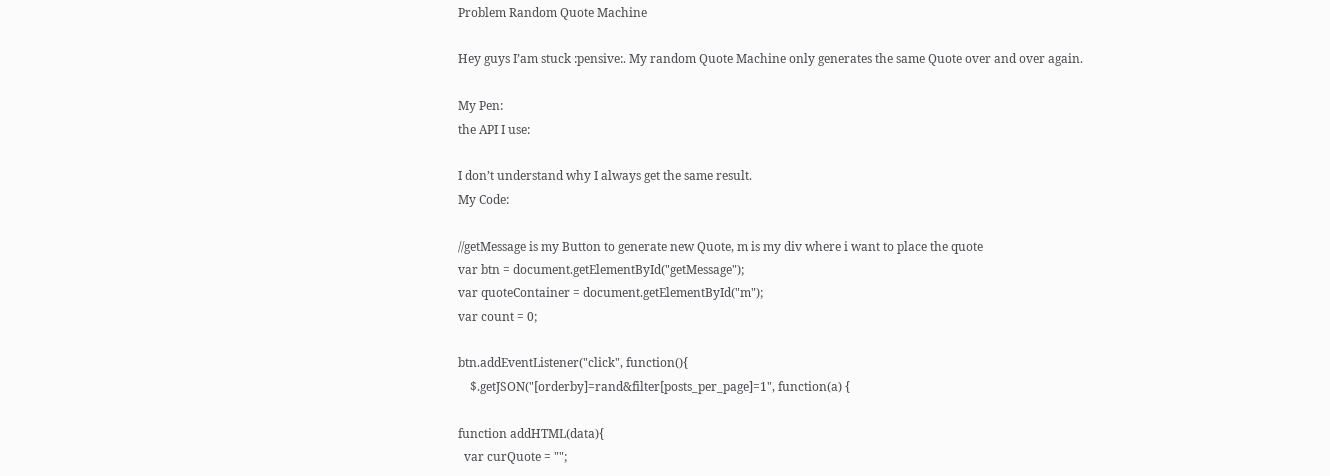Problem Random Quote Machine

Hey guys I’am stuck :pensive:. My random Quote Machine only generates the same Quote over and over again.

My Pen:
the API I use:

I don’t understand why I always get the same result.
My Code:

//getMessage is my Button to generate new Quote, m is my div where i want to place the quote
var btn = document.getElementById("getMessage");
var quoteContainer = document.getElementById("m");
var count = 0;

btn.addEventListener("click", function(){
    $.getJSON("[orderby]=rand&filter[posts_per_page]=1", function(a) {

function addHTML(data){
  var curQuote = "";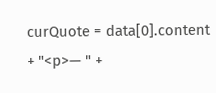curQuote = data[0].content + "<p>— " +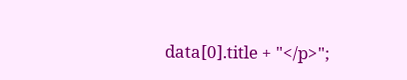data[0].title + "</p>";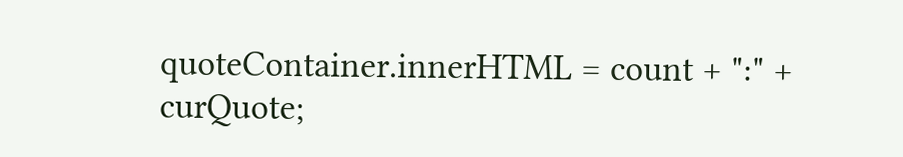quoteContainer.innerHTML = count + ":" +  curQuote;